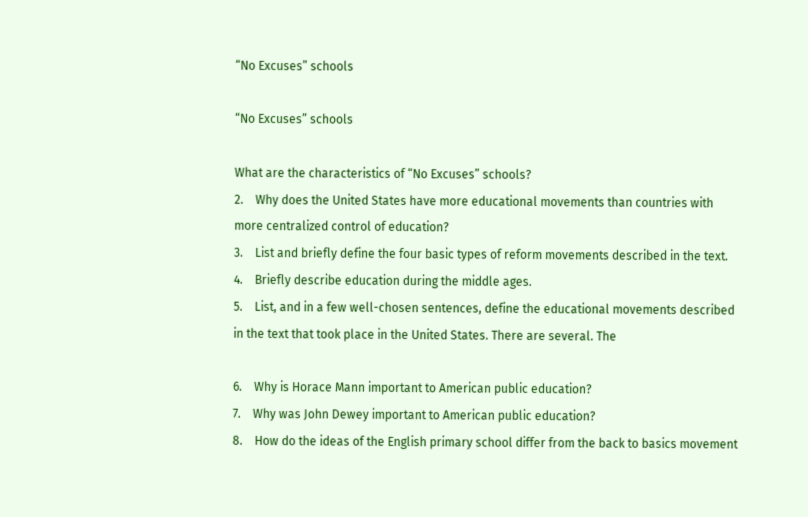“No Excuses” schools

“No Excuses” schools

What are the characteristics of “No Excuses” schools?
2.    Why does the United States have more educational movements than countries with more centralized control of education?
3.    List and briefly define the four basic types of reform movements described in the text.
4.    Briefly describe education during the middle ages.
5.    List, and in a few well-chosen sentences, define the educational movements described in the text that took place in the United States. There are several. The

6.    Why is Horace Mann important to American public education?
7.    Why was John Dewey important to American public education?
8.    How do the ideas of the English primary school differ from the back to basics movement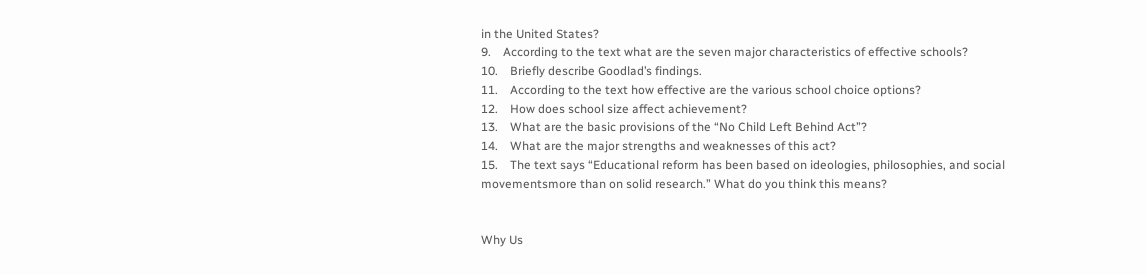in the United States?
9.    According to the text what are the seven major characteristics of effective schools?
10.    Briefly describe Goodlad’s findings.
11.    According to the text how effective are the various school choice options?
12.    How does school size affect achievement?
13.    What are the basic provisions of the “No Child Left Behind Act”?
14.    What are the major strengths and weaknesses of this act?
15.    The text says “Educational reform has been based on ideologies, philosophies, and social movementsmore than on solid research.” What do you think this means?


Why Us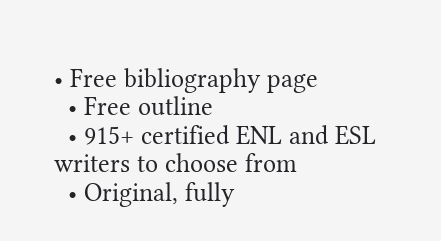• Free bibliography page
  • Free outline
  • 915+ certified ENL and ESL writers to choose from
  • Original, fully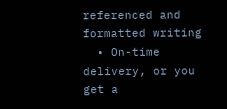referenced and formatted writing
  • On-time delivery, or you get a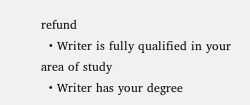refund
  • Writer is fully qualified in your area of study
  • Writer has your degree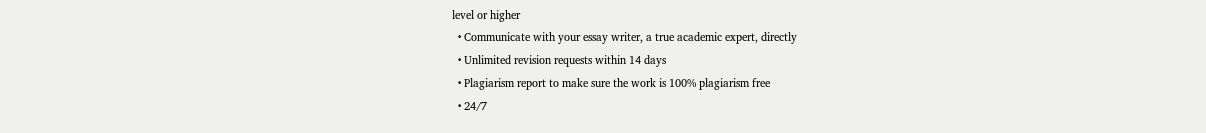level or higher
  • Communicate with your essay writer, a true academic expert, directly
  • Unlimited revision requests within 14 days
  • Plagiarism report to make sure the work is 100% plagiarism free
  • 24/7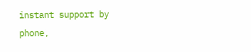instant support by phone,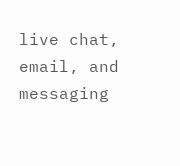live chat, email, and messaging